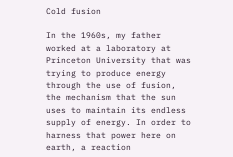Cold fusion

In the 1960s, my father worked at a laboratory at Princeton University that was trying to produce energy through the use of fusion, the mechanism that the sun uses to maintain its endless supply of energy. In order to harness that power here on earth, a reaction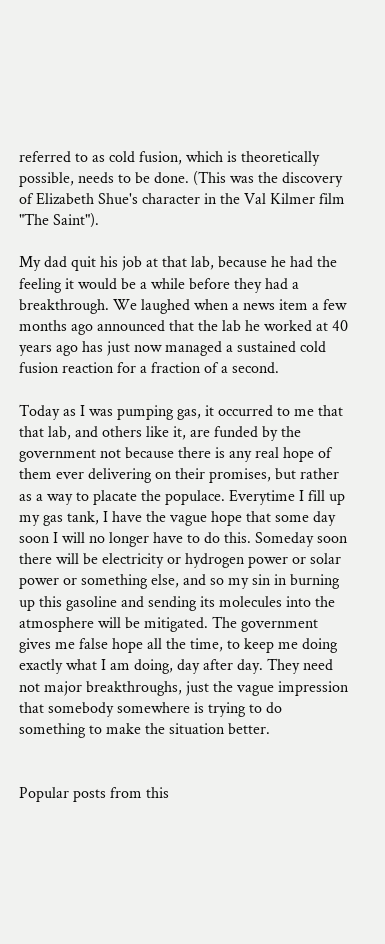referred to as cold fusion, which is theoretically possible, needs to be done. (This was the discovery of Elizabeth Shue's character in the Val Kilmer film "The Saint").

My dad quit his job at that lab, because he had the feeling it would be a while before they had a breakthrough. We laughed when a news item a few months ago announced that the lab he worked at 40 years ago has just now managed a sustained cold fusion reaction for a fraction of a second.

Today as I was pumping gas, it occurred to me that that lab, and others like it, are funded by the government not because there is any real hope of them ever delivering on their promises, but rather as a way to placate the populace. Everytime I fill up my gas tank, I have the vague hope that some day soon I will no longer have to do this. Someday soon there will be electricity or hydrogen power or solar power or something else, and so my sin in burning up this gasoline and sending its molecules into the atmosphere will be mitigated. The government gives me false hope all the time, to keep me doing exactly what I am doing, day after day. They need not major breakthroughs, just the vague impression that somebody somewhere is trying to do something to make the situation better.


Popular posts from this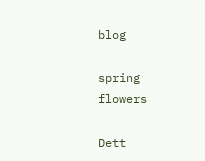blog

spring flowers

Dett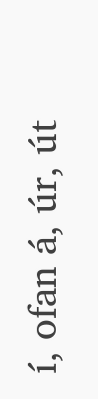í, ofan á, úr, út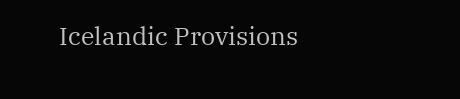Icelandic Provisions